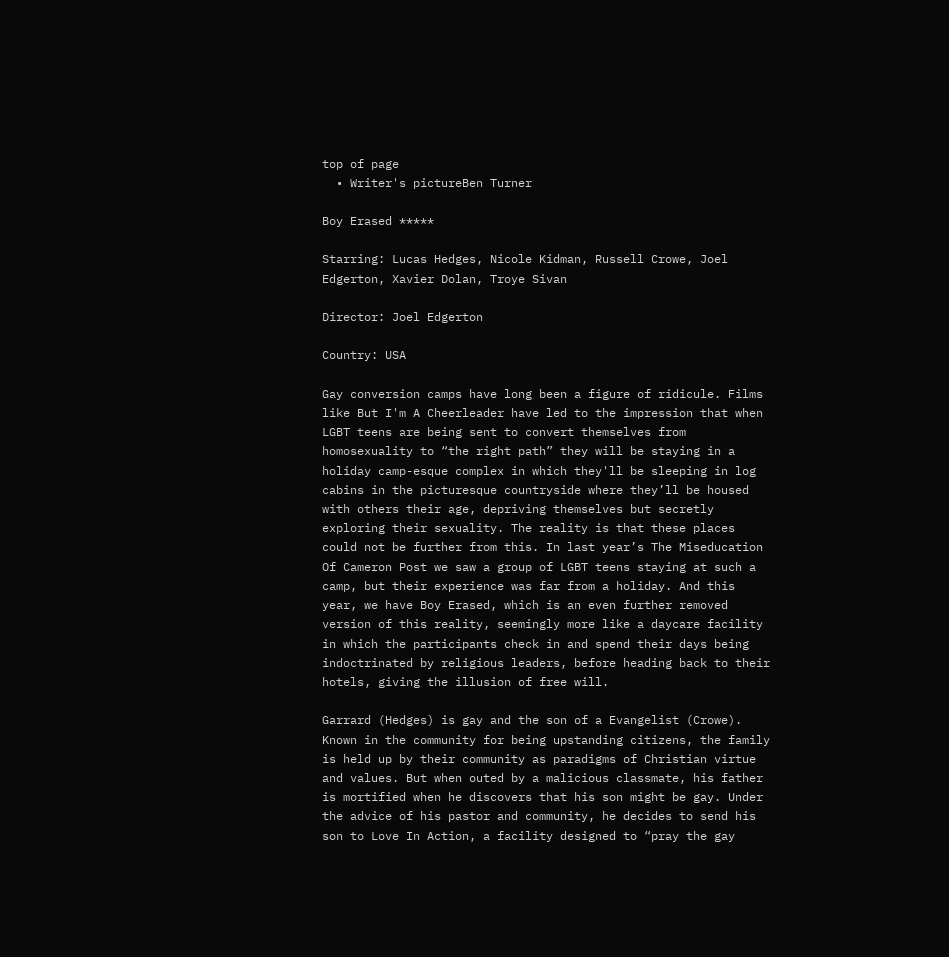top of page
  • Writer's pictureBen Turner

Boy Erased *****

Starring: Lucas Hedges, Nicole Kidman, Russell Crowe, Joel Edgerton, Xavier Dolan, Troye Sivan

Director: Joel Edgerton

Country: USA

Gay conversion camps have long been a figure of ridicule. Films like But I'm A Cheerleader have led to the impression that when LGBT teens are being sent to convert themselves from homosexuality to “the right path” they will be staying in a holiday camp-esque complex in which they'll be sleeping in log cabins in the picturesque countryside where they’ll be housed with others their age, depriving themselves but secretly exploring their sexuality. The reality is that these places could not be further from this. In last year’s The Miseducation Of Cameron Post we saw a group of LGBT teens staying at such a camp, but their experience was far from a holiday. And this year, we have Boy Erased, which is an even further removed version of this reality, seemingly more like a daycare facility in which the participants check in and spend their days being indoctrinated by religious leaders, before heading back to their hotels, giving the illusion of free will.

Garrard (Hedges) is gay and the son of a Evangelist (Crowe). Known in the community for being upstanding citizens, the family is held up by their community as paradigms of Christian virtue and values. But when outed by a malicious classmate, his father is mortified when he discovers that his son might be gay. Under the advice of his pastor and community, he decides to send his son to Love In Action, a facility designed to “pray the gay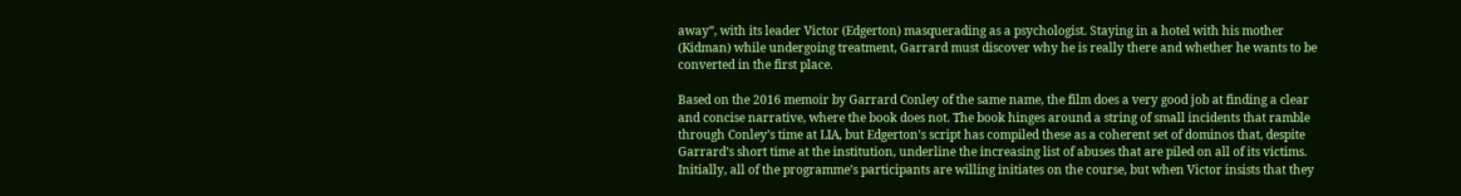away”, with its leader Victor (Edgerton) masquerading as a psychologist. Staying in a hotel with his mother (Kidman) while undergoing treatment, Garrard must discover why he is really there and whether he wants to be converted in the first place.

Based on the 2016 memoir by Garrard Conley of the same name, the film does a very good job at finding a clear and concise narrative, where the book does not. The book hinges around a string of small incidents that ramble through Conley’s time at LIA, but Edgerton’s script has compiled these as a coherent set of dominos that, despite Garrard’s short time at the institution, underline the increasing list of abuses that are piled on all of its victims. Initially, all of the programme’s participants are willing initiates on the course, but when Victor insists that they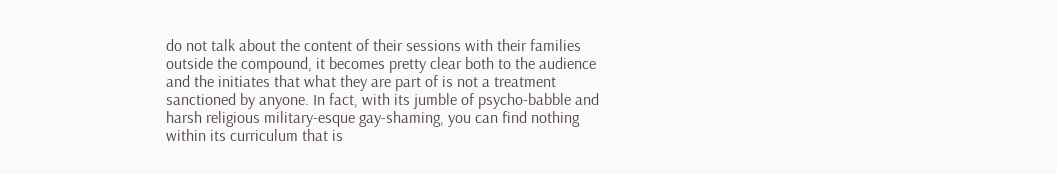do not talk about the content of their sessions with their families outside the compound, it becomes pretty clear both to the audience and the initiates that what they are part of is not a treatment sanctioned by anyone. In fact, with its jumble of psycho-babble and harsh religious military-esque gay-shaming, you can find nothing within its curriculum that is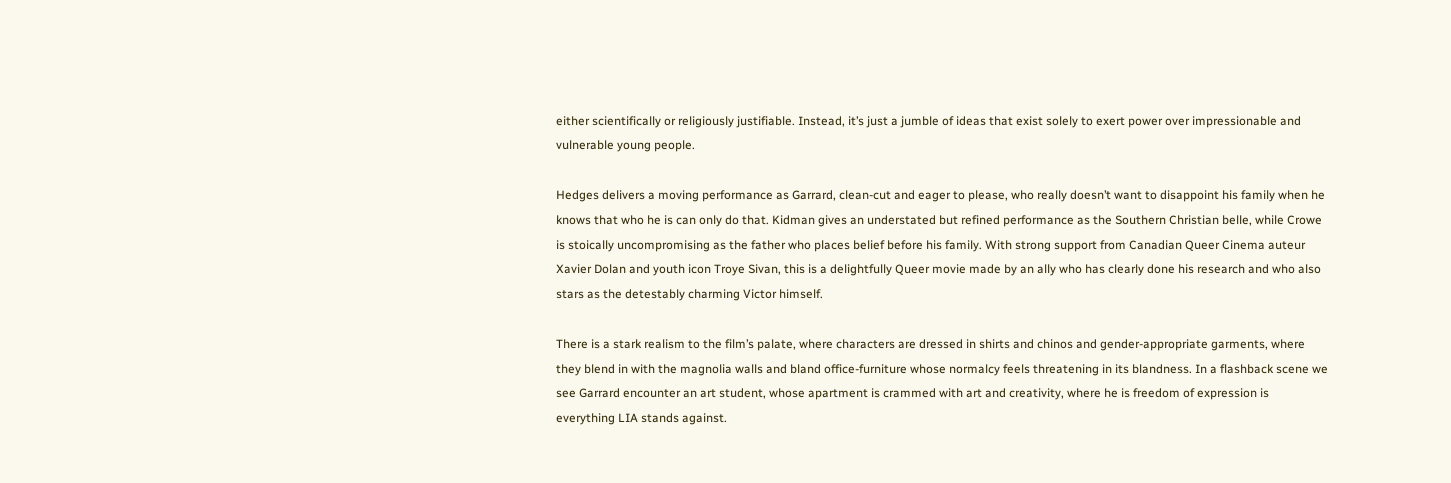either scientifically or religiously justifiable. Instead, it’s just a jumble of ideas that exist solely to exert power over impressionable and vulnerable young people.

Hedges delivers a moving performance as Garrard, clean-cut and eager to please, who really doesn’t want to disappoint his family when he knows that who he is can only do that. Kidman gives an understated but refined performance as the Southern Christian belle, while Crowe is stoically uncompromising as the father who places belief before his family. With strong support from Canadian Queer Cinema auteur Xavier Dolan and youth icon Troye Sivan, this is a delightfully Queer movie made by an ally who has clearly done his research and who also stars as the detestably charming Victor himself.

There is a stark realism to the film’s palate, where characters are dressed in shirts and chinos and gender-appropriate garments, where they blend in with the magnolia walls and bland office-furniture whose normalcy feels threatening in its blandness. In a flashback scene we see Garrard encounter an art student, whose apartment is crammed with art and creativity, where he is freedom of expression is everything LIA stands against.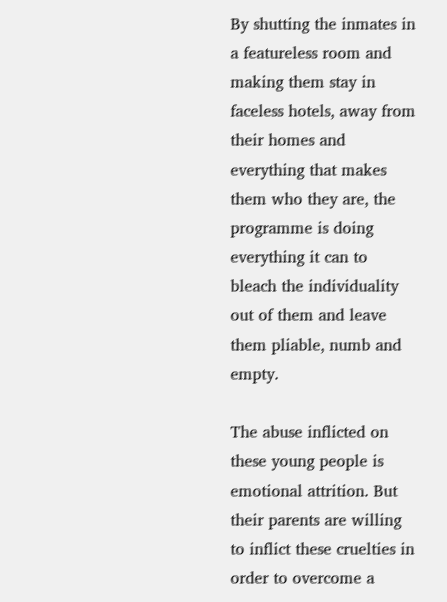By shutting the inmates in a featureless room and making them stay in faceless hotels, away from their homes and everything that makes them who they are, the programme is doing everything it can to bleach the individuality out of them and leave them pliable, numb and empty.

The abuse inflicted on these young people is emotional attrition. But their parents are willing to inflict these cruelties in order to overcome a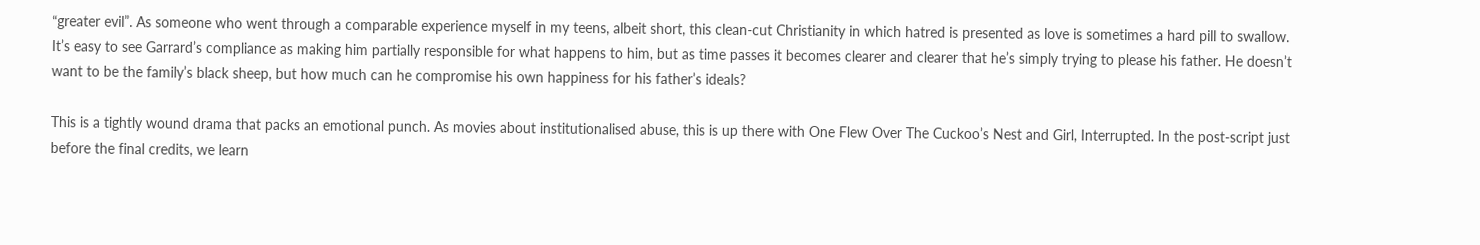“greater evil”. As someone who went through a comparable experience myself in my teens, albeit short, this clean-cut Christianity in which hatred is presented as love is sometimes a hard pill to swallow. It’s easy to see Garrard’s compliance as making him partially responsible for what happens to him, but as time passes it becomes clearer and clearer that he’s simply trying to please his father. He doesn’t want to be the family’s black sheep, but how much can he compromise his own happiness for his father’s ideals?

This is a tightly wound drama that packs an emotional punch. As movies about institutionalised abuse, this is up there with One Flew Over The Cuckoo’s Nest and Girl, Interrupted. In the post-script just before the final credits, we learn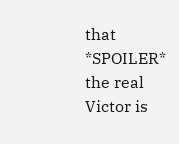that *SPOILER* the real Victor is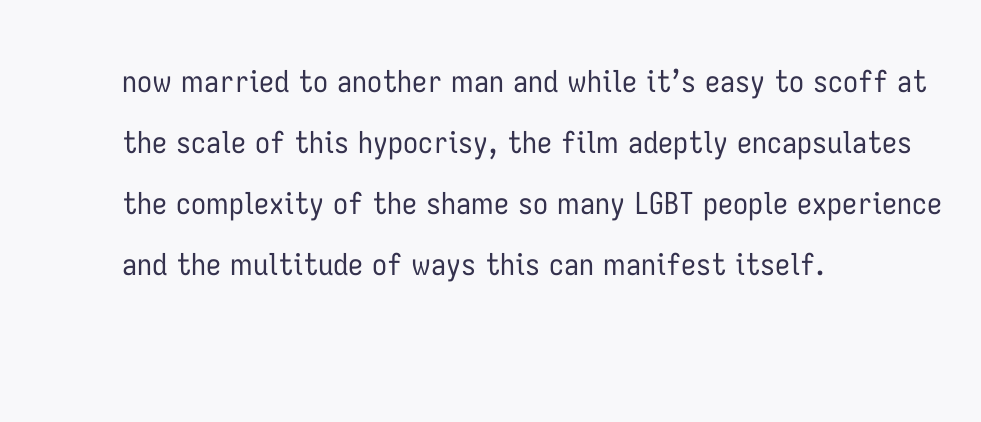now married to another man and while it’s easy to scoff at the scale of this hypocrisy, the film adeptly encapsulates the complexity of the shame so many LGBT people experience and the multitude of ways this can manifest itself.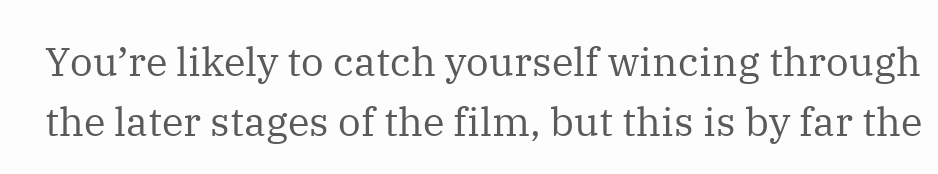You’re likely to catch yourself wincing through the later stages of the film, but this is by far the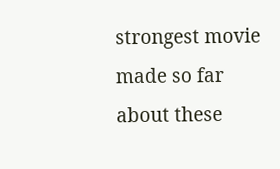strongest movie made so far about these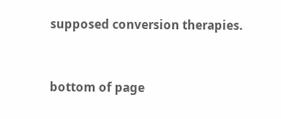supposed conversion therapies.


bottom of page